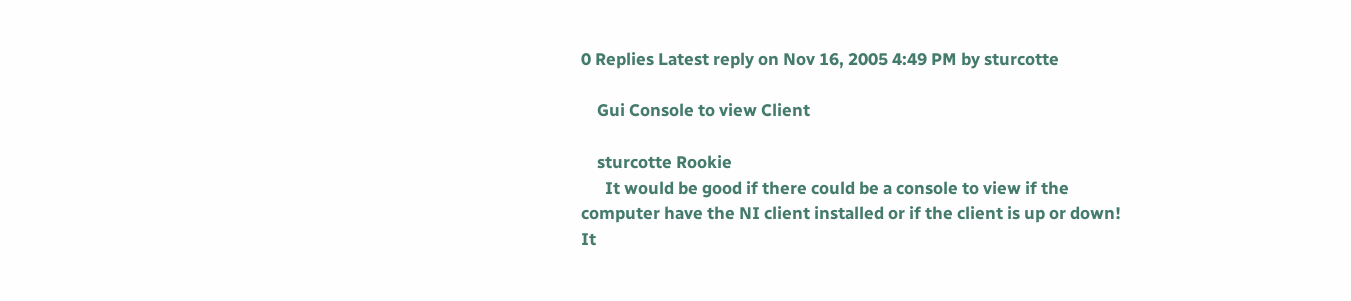0 Replies Latest reply on Nov 16, 2005 4:49 PM by sturcotte

    Gui Console to view Client

    sturcotte Rookie
      It would be good if there could be a console to view if the computer have the NI client installed or if the client is up or down! It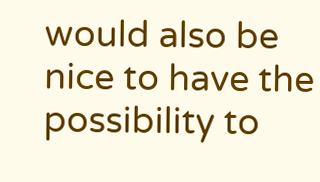would also be nice to have the possibility to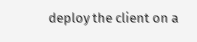deploy the client on a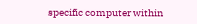specific computer within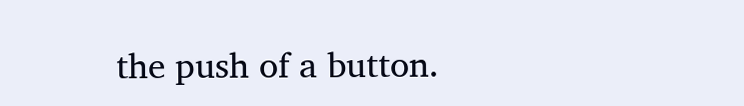the push of a button.